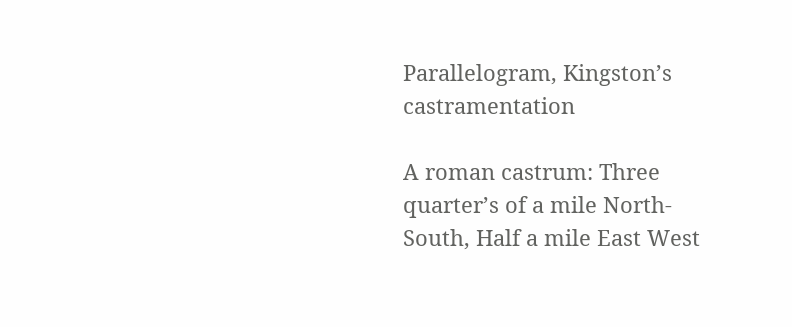Parallelogram, Kingston’s castramentation

A roman castrum: Three quarter’s of a mile North-South, Half a mile East West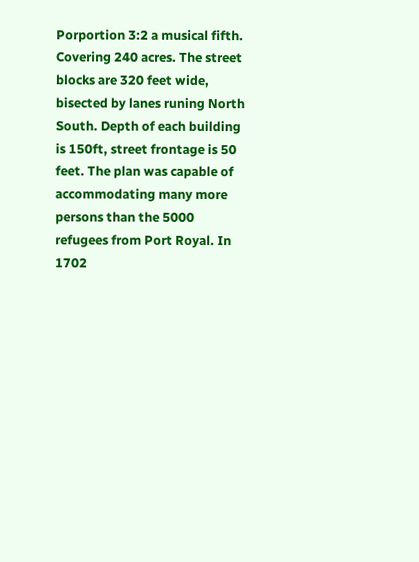Porportion 3:2 a musical fifth. Covering 240 acres. The street blocks are 320 feet wide, bisected by lanes runing North South. Depth of each building is 150ft, street frontage is 50 feet. The plan was capable of accommodating many more persons than the 5000 refugees from Port Royal. In 1702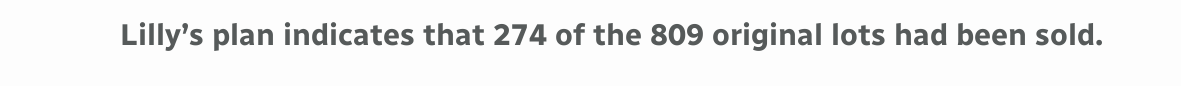Lilly’s plan indicates that 274 of the 809 original lots had been sold.